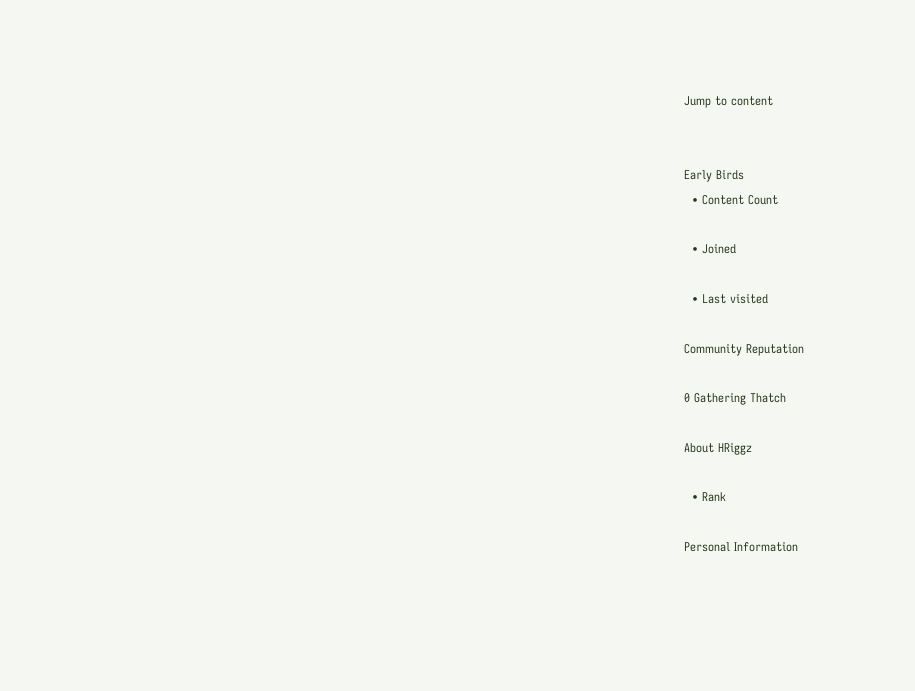Jump to content


Early Birds
  • Content Count

  • Joined

  • Last visited

Community Reputation

0 Gathering Thatch

About HRiggz

  • Rank

Personal Information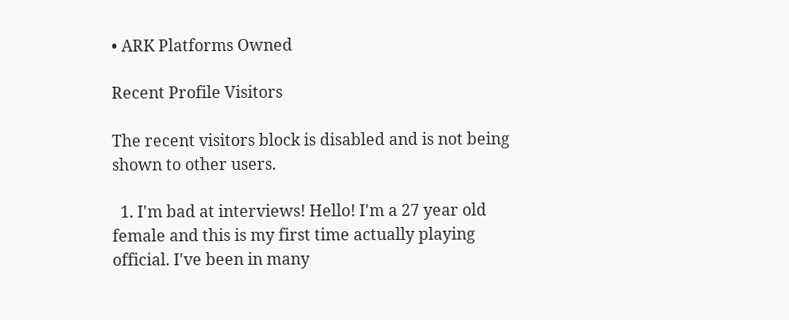• ARK Platforms Owned

Recent Profile Visitors

The recent visitors block is disabled and is not being shown to other users.

  1. I'm bad at interviews! Hello! I'm a 27 year old female and this is my first time actually playing official. I've been in many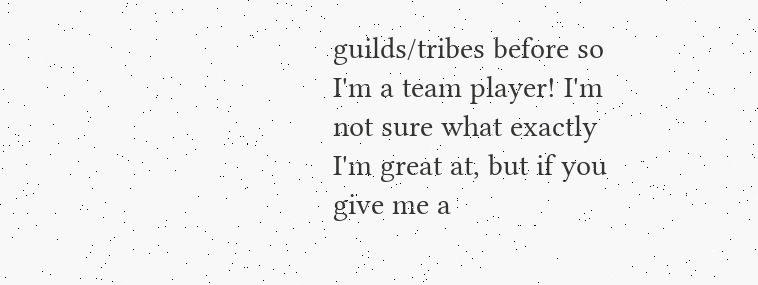guilds/tribes before so I'm a team player! I'm not sure what exactly I'm great at, but if you give me a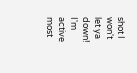shot I won't let ya down! I'm active most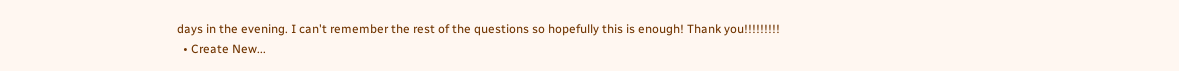days in the evening. I can't remember the rest of the questions so hopefully this is enough! Thank you!!!!!!!!!
  • Create New...